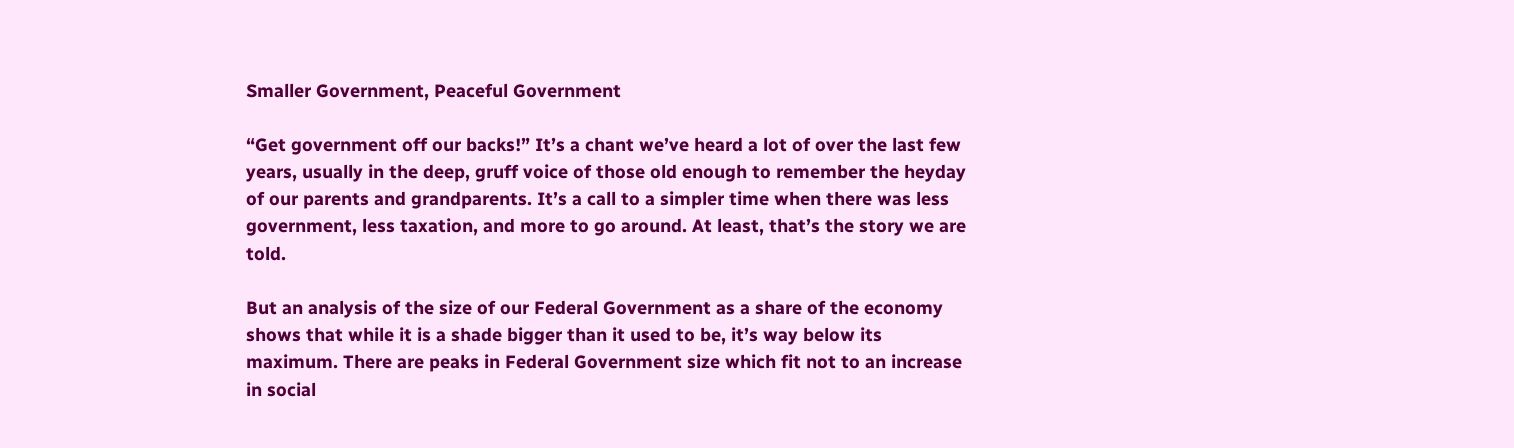Smaller Government, Peaceful Government

“Get government off our backs!” It’s a chant we’ve heard a lot of over the last few years, usually in the deep, gruff voice of those old enough to remember the heyday of our parents and grandparents. It’s a call to a simpler time when there was less government, less taxation, and more to go around. At least, that’s the story we are told.

But an analysis of the size of our Federal Government as a share of the economy shows that while it is a shade bigger than it used to be, it’s way below its maximum. There are peaks in Federal Government size which fit not to an increase in social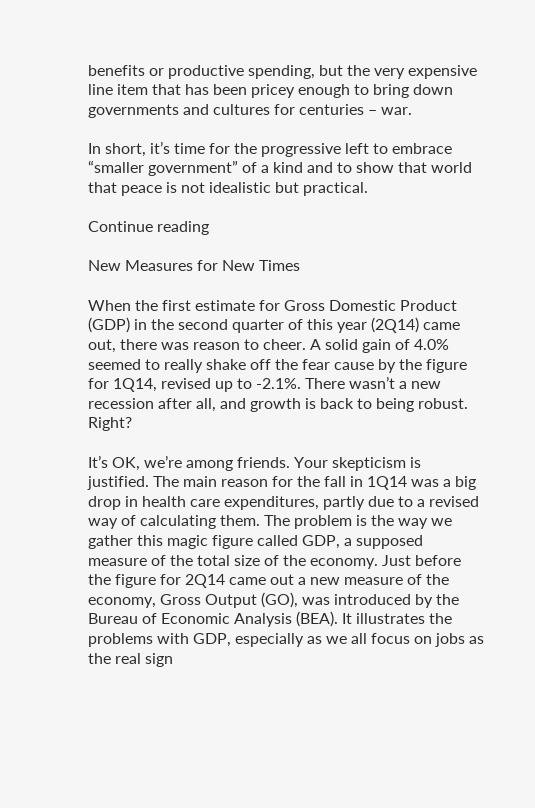benefits or productive spending, but the very expensive line item that has been pricey enough to bring down governments and cultures for centuries – war.

In short, it’s time for the progressive left to embrace “smaller government” of a kind and to show that world that peace is not idealistic but practical.

Continue reading

New Measures for New Times

When the first estimate for Gross Domestic Product (GDP) in the second quarter of this year (2Q14) came out, there was reason to cheer. A solid gain of 4.0% seemed to really shake off the fear cause by the figure for 1Q14, revised up to -2.1%. There wasn’t a new recession after all, and growth is back to being robust. Right?

It’s OK, we’re among friends. Your skepticism is justified. The main reason for the fall in 1Q14 was a big drop in health care expenditures, partly due to a revised way of calculating them. The problem is the way we gather this magic figure called GDP, a supposed measure of the total size of the economy. Just before the figure for 2Q14 came out a new measure of the economy, Gross Output (GO), was introduced by the Bureau of Economic Analysis (BEA). It illustrates the problems with GDP, especially as we all focus on jobs as the real sign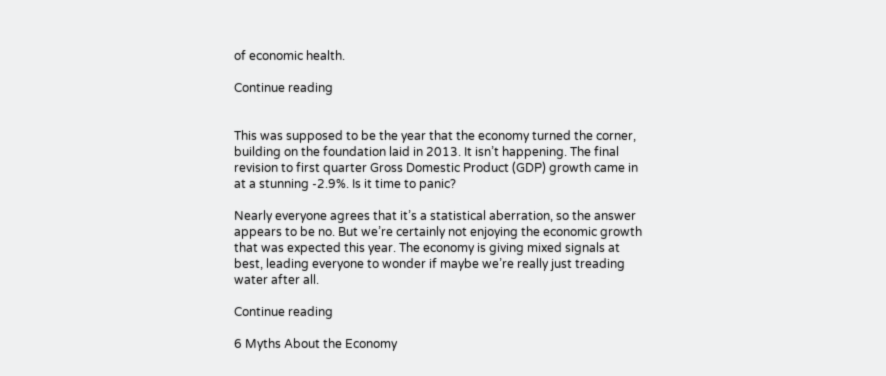of economic health.

Continue reading


This was supposed to be the year that the economy turned the corner, building on the foundation laid in 2013. It isn’t happening. The final revision to first quarter Gross Domestic Product (GDP) growth came in at a stunning -2.9%. Is it time to panic?

Nearly everyone agrees that it’s a statistical aberration, so the answer appears to be no. But we’re certainly not enjoying the economic growth that was expected this year. The economy is giving mixed signals at best, leading everyone to wonder if maybe we’re really just treading water after all.

Continue reading

6 Myths About the Economy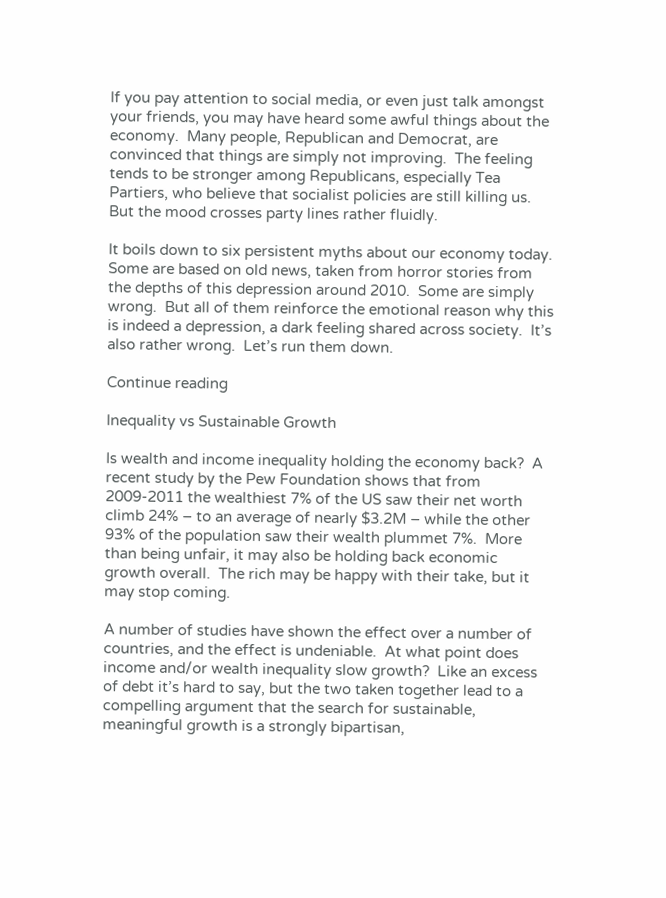If you pay attention to social media, or even just talk amongst your friends, you may have heard some awful things about the economy.  Many people, Republican and Democrat, are convinced that things are simply not improving.  The feeling tends to be stronger among Republicans, especially Tea Partiers, who believe that socialist policies are still killing us.  But the mood crosses party lines rather fluidly.

It boils down to six persistent myths about our economy today.  Some are based on old news, taken from horror stories from the depths of this depression around 2010.  Some are simply wrong.  But all of them reinforce the emotional reason why this is indeed a depression, a dark feeling shared across society.  It’s also rather wrong.  Let’s run them down.

Continue reading

Inequality vs Sustainable Growth

Is wealth and income inequality holding the economy back?  A recent study by the Pew Foundation shows that from 2009-2011 the wealthiest 7% of the US saw their net worth climb 24% – to an average of nearly $3.2M – while the other 93% of the population saw their wealth plummet 7%.  More than being unfair, it may also be holding back economic growth overall.  The rich may be happy with their take, but it may stop coming.

A number of studies have shown the effect over a number of countries, and the effect is undeniable.  At what point does income and/or wealth inequality slow growth?  Like an excess of debt it’s hard to say, but the two taken together lead to a compelling argument that the search for sustainable, meaningful growth is a strongly bipartisan,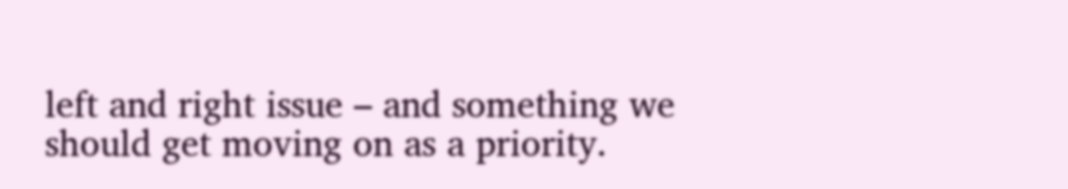left and right issue – and something we should get moving on as a priority.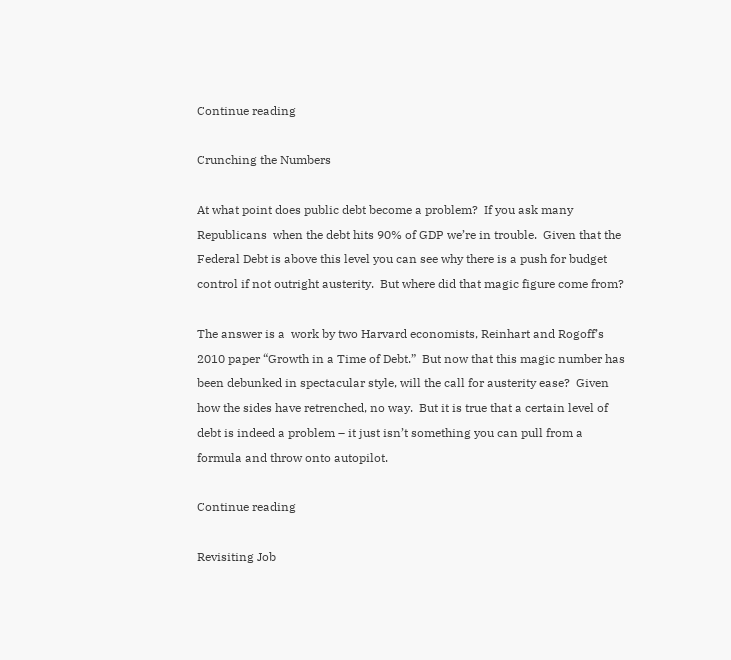Continue reading

Crunching the Numbers

At what point does public debt become a problem?  If you ask many Republicans  when the debt hits 90% of GDP we’re in trouble.  Given that the Federal Debt is above this level you can see why there is a push for budget control if not outright austerity.  But where did that magic figure come from?

The answer is a  work by two Harvard economists, Reinhart and Rogoff’s 2010 paper “Growth in a Time of Debt.”  But now that this magic number has been debunked in spectacular style, will the call for austerity ease?  Given how the sides have retrenched, no way.  But it is true that a certain level of debt is indeed a problem – it just isn’t something you can pull from a formula and throw onto autopilot.

Continue reading

Revisiting Job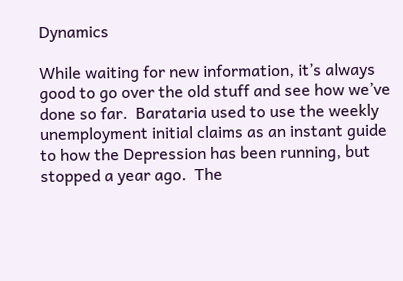Dynamics

While waiting for new information, it’s always good to go over the old stuff and see how we’ve done so far.  Barataria used to use the weekly unemployment initial claims as an instant guide to how the Depression has been running, but stopped a year ago.  The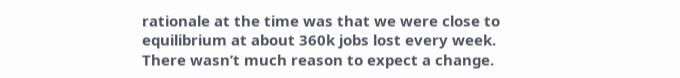rationale at the time was that we were close to equilibrium at about 360k jobs lost every week.   There wasn’t much reason to expect a change.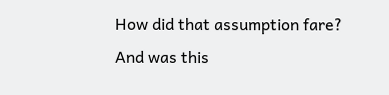How did that assumption fare?  And was this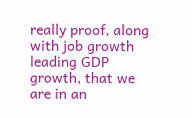really proof, along with job growth leading GDP growth, that we are in an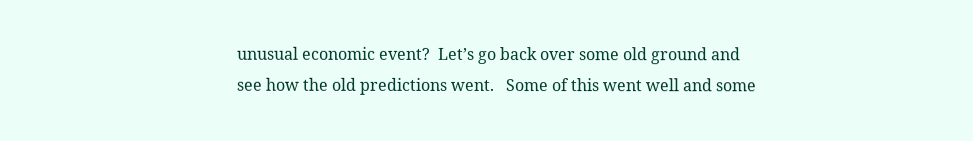unusual economic event?  Let’s go back over some old ground and see how the old predictions went.   Some of this went well and some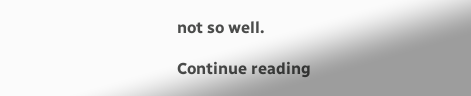not so well.

Continue reading